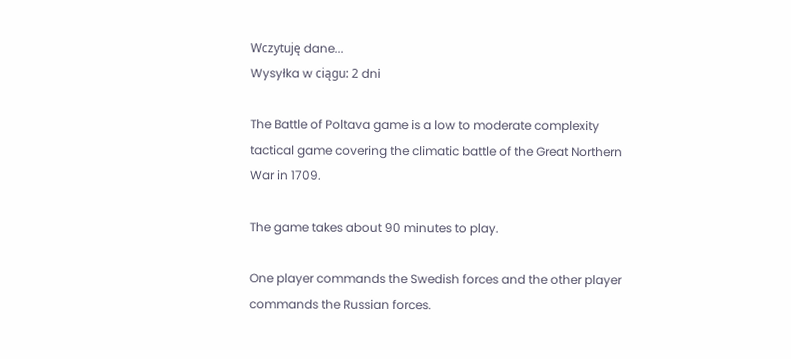Wczytuję dane...
Wysyłka w ciągu: 2 dni

The Battle of Poltava game is a low to moderate complexity tactical game covering the climatic battle of the Great Northern War in 1709.

The game takes about 90 minutes to play.

One player commands the Swedish forces and the other player commands the Russian forces.